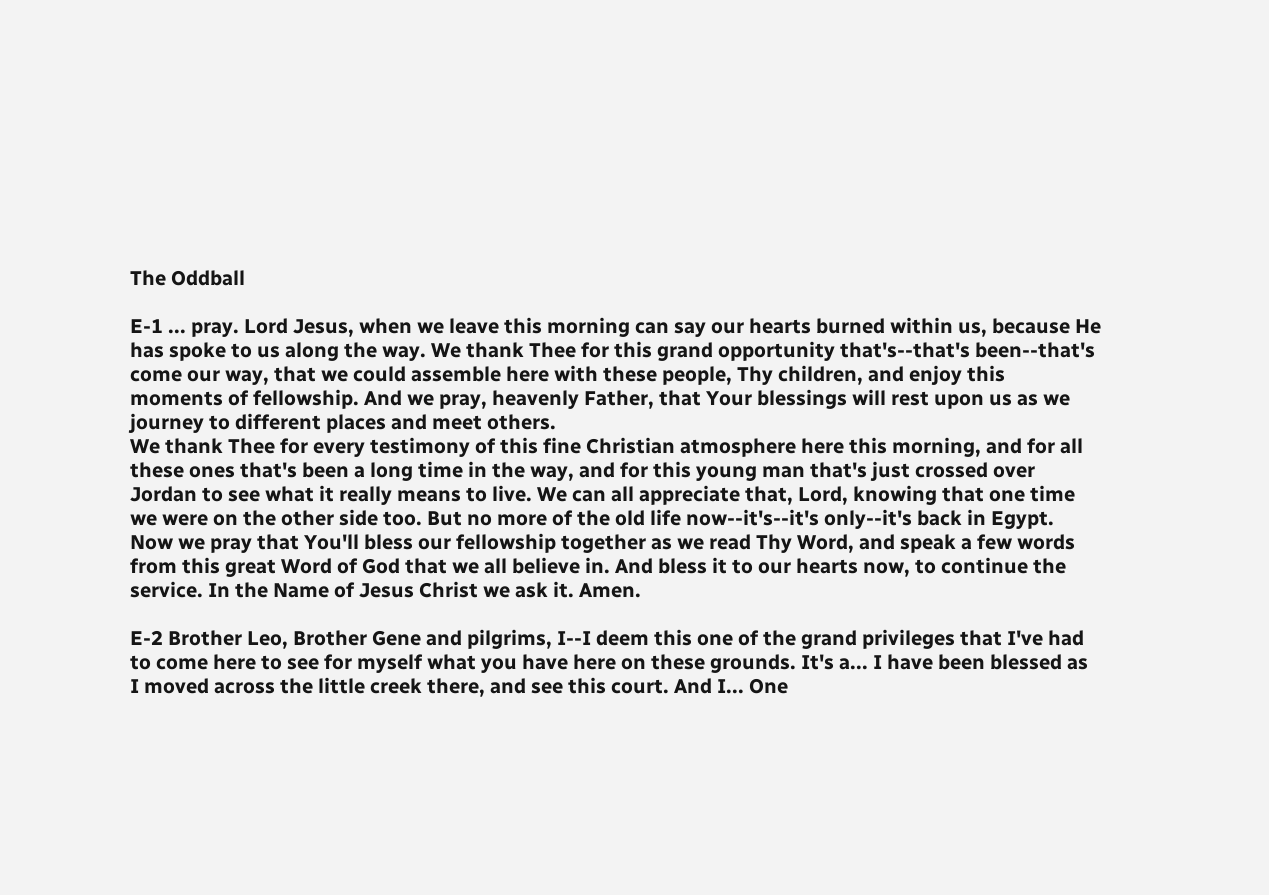The Oddball

E-1 ... pray. Lord Jesus, when we leave this morning can say our hearts burned within us, because He has spoke to us along the way. We thank Thee for this grand opportunity that's--that's been--that's come our way, that we could assemble here with these people, Thy children, and enjoy this moments of fellowship. And we pray, heavenly Father, that Your blessings will rest upon us as we journey to different places and meet others.
We thank Thee for every testimony of this fine Christian atmosphere here this morning, and for all these ones that's been a long time in the way, and for this young man that's just crossed over Jordan to see what it really means to live. We can all appreciate that, Lord, knowing that one time we were on the other side too. But no more of the old life now--it's--it's only--it's back in Egypt.
Now we pray that You'll bless our fellowship together as we read Thy Word, and speak a few words from this great Word of God that we all believe in. And bless it to our hearts now, to continue the service. In the Name of Jesus Christ we ask it. Amen.

E-2 Brother Leo, Brother Gene and pilgrims, I--I deem this one of the grand privileges that I've had to come here to see for myself what you have here on these grounds. It's a... I have been blessed as I moved across the little creek there, and see this court. And I... One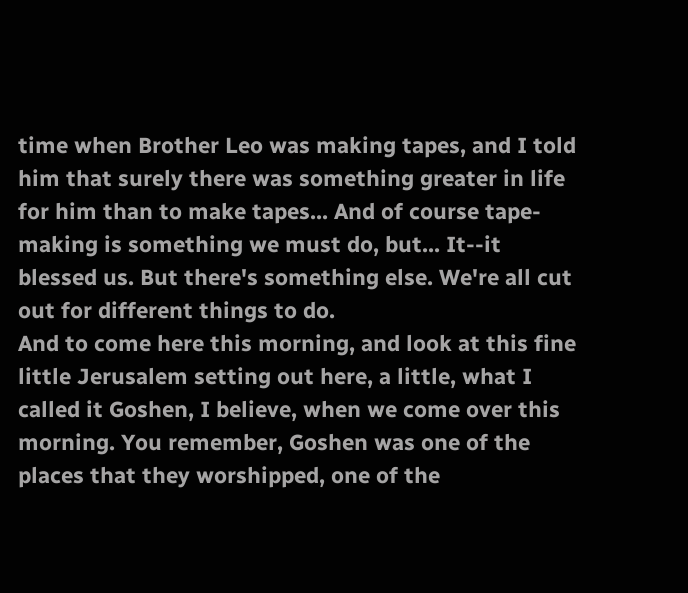time when Brother Leo was making tapes, and I told him that surely there was something greater in life for him than to make tapes... And of course tape-making is something we must do, but... It--it blessed us. But there's something else. We're all cut out for different things to do.
And to come here this morning, and look at this fine little Jerusalem setting out here, a little, what I called it Goshen, I believe, when we come over this morning. You remember, Goshen was one of the places that they worshipped, one of the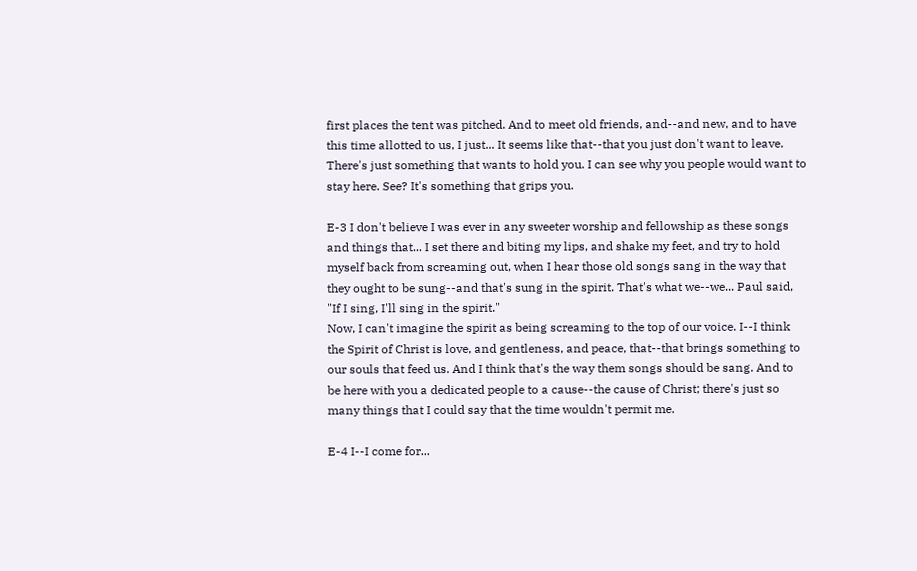first places the tent was pitched. And to meet old friends, and--and new, and to have this time allotted to us, I just... It seems like that--that you just don't want to leave. There's just something that wants to hold you. I can see why you people would want to stay here. See? It's something that grips you.

E-3 I don't believe I was ever in any sweeter worship and fellowship as these songs and things that... I set there and biting my lips, and shake my feet, and try to hold myself back from screaming out, when I hear those old songs sang in the way that they ought to be sung--and that's sung in the spirit. That's what we--we... Paul said, "If I sing, I'll sing in the spirit."
Now, I can't imagine the spirit as being screaming to the top of our voice. I--I think the Spirit of Christ is love, and gentleness, and peace, that--that brings something to our souls that feed us. And I think that's the way them songs should be sang. And to be here with you a dedicated people to a cause--the cause of Christ; there's just so many things that I could say that the time wouldn't permit me.

E-4 I--I come for...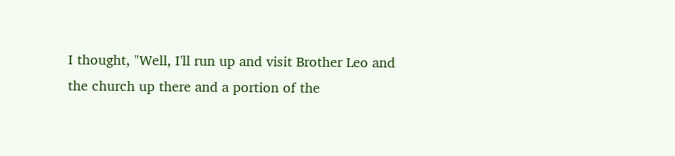I thought, "Well, I'll run up and visit Brother Leo and the church up there and a portion of the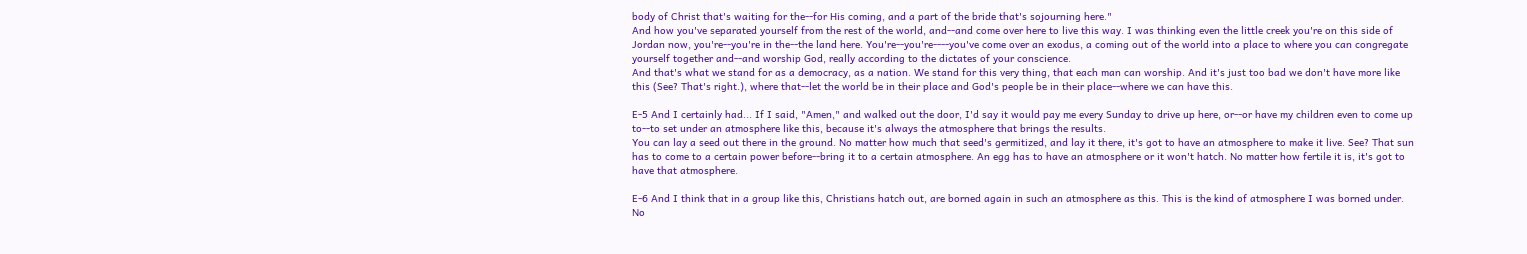body of Christ that's waiting for the--for His coming, and a part of the bride that's sojourning here."
And how you've separated yourself from the rest of the world, and--and come over here to live this way. I was thinking even the little creek you're on this side of Jordan now, you're--you're in the--the land here. You're--you're----you've come over an exodus, a coming out of the world into a place to where you can congregate yourself together and--and worship God, really according to the dictates of your conscience.
And that's what we stand for as a democracy, as a nation. We stand for this very thing, that each man can worship. And it's just too bad we don't have more like this (See? That's right.), where that--let the world be in their place and God's people be in their place--where we can have this.

E-5 And I certainly had... If I said, "Amen," and walked out the door, I'd say it would pay me every Sunday to drive up here, or--or have my children even to come up to--to set under an atmosphere like this, because it's always the atmosphere that brings the results.
You can lay a seed out there in the ground. No matter how much that seed's germitized, and lay it there, it's got to have an atmosphere to make it live. See? That sun has to come to a certain power before--bring it to a certain atmosphere. An egg has to have an atmosphere or it won't hatch. No matter how fertile it is, it's got to have that atmosphere.

E-6 And I think that in a group like this, Christians hatch out, are borned again in such an atmosphere as this. This is the kind of atmosphere I was borned under. No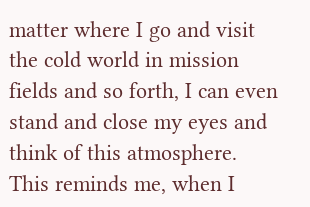matter where I go and visit the cold world in mission fields and so forth, I can even stand and close my eyes and think of this atmosphere.
This reminds me, when I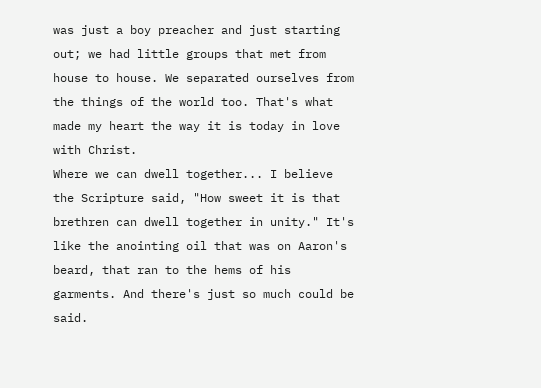was just a boy preacher and just starting out; we had little groups that met from house to house. We separated ourselves from the things of the world too. That's what made my heart the way it is today in love with Christ.
Where we can dwell together... I believe the Scripture said, "How sweet it is that brethren can dwell together in unity." It's like the anointing oil that was on Aaron's beard, that ran to the hems of his garments. And there's just so much could be said.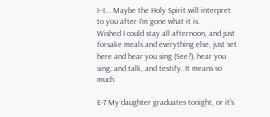I--I... Maybe the Holy Spirit will interpret to you after I'm gone what it is.
Wished I could stay all afternoon, and just forsake meals and everything else, just set here and hear you sing (See?), hear you sing, and talk, and testify. It means so much.

E-7 My daughter graduates tonight, or it's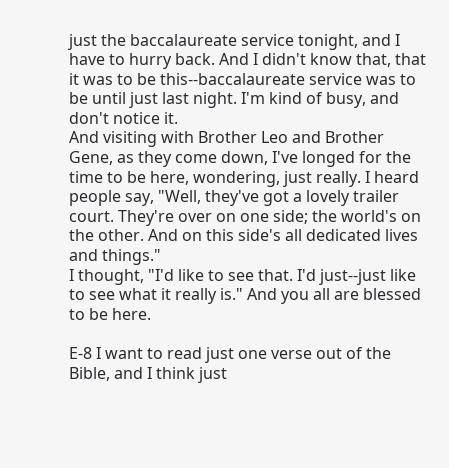just the baccalaureate service tonight, and I have to hurry back. And I didn't know that, that it was to be this--baccalaureate service was to be until just last night. I'm kind of busy, and don't notice it.
And visiting with Brother Leo and Brother Gene, as they come down, I've longed for the time to be here, wondering, just really. I heard people say, "Well, they've got a lovely trailer court. They're over on one side; the world's on the other. And on this side's all dedicated lives and things."
I thought, "I'd like to see that. I'd just--just like to see what it really is." And you all are blessed to be here.

E-8 I want to read just one verse out of the Bible, and I think just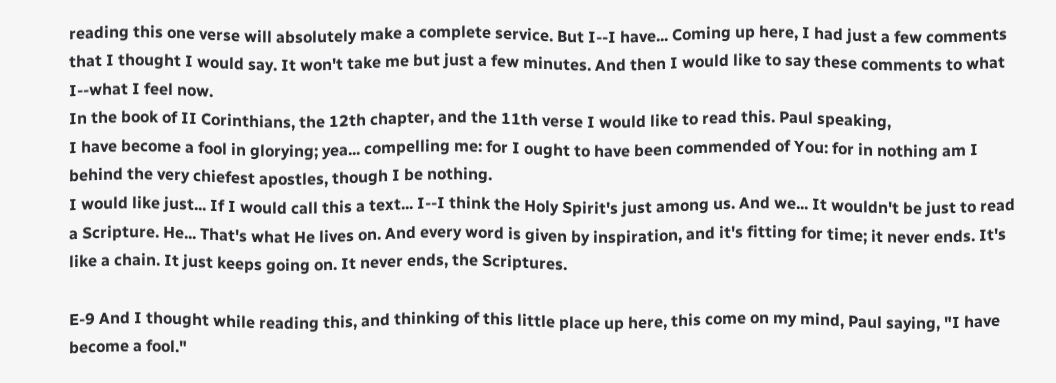reading this one verse will absolutely make a complete service. But I--I have... Coming up here, I had just a few comments that I thought I would say. It won't take me but just a few minutes. And then I would like to say these comments to what I--what I feel now.
In the book of II Corinthians, the 12th chapter, and the 11th verse I would like to read this. Paul speaking,
I have become a fool in glorying; yea... compelling me: for I ought to have been commended of You: for in nothing am I behind the very chiefest apostles, though I be nothing.
I would like just... If I would call this a text... I--I think the Holy Spirit's just among us. And we... It wouldn't be just to read a Scripture. He... That's what He lives on. And every word is given by inspiration, and it's fitting for time; it never ends. It's like a chain. It just keeps going on. It never ends, the Scriptures.

E-9 And I thought while reading this, and thinking of this little place up here, this come on my mind, Paul saying, "I have become a fool."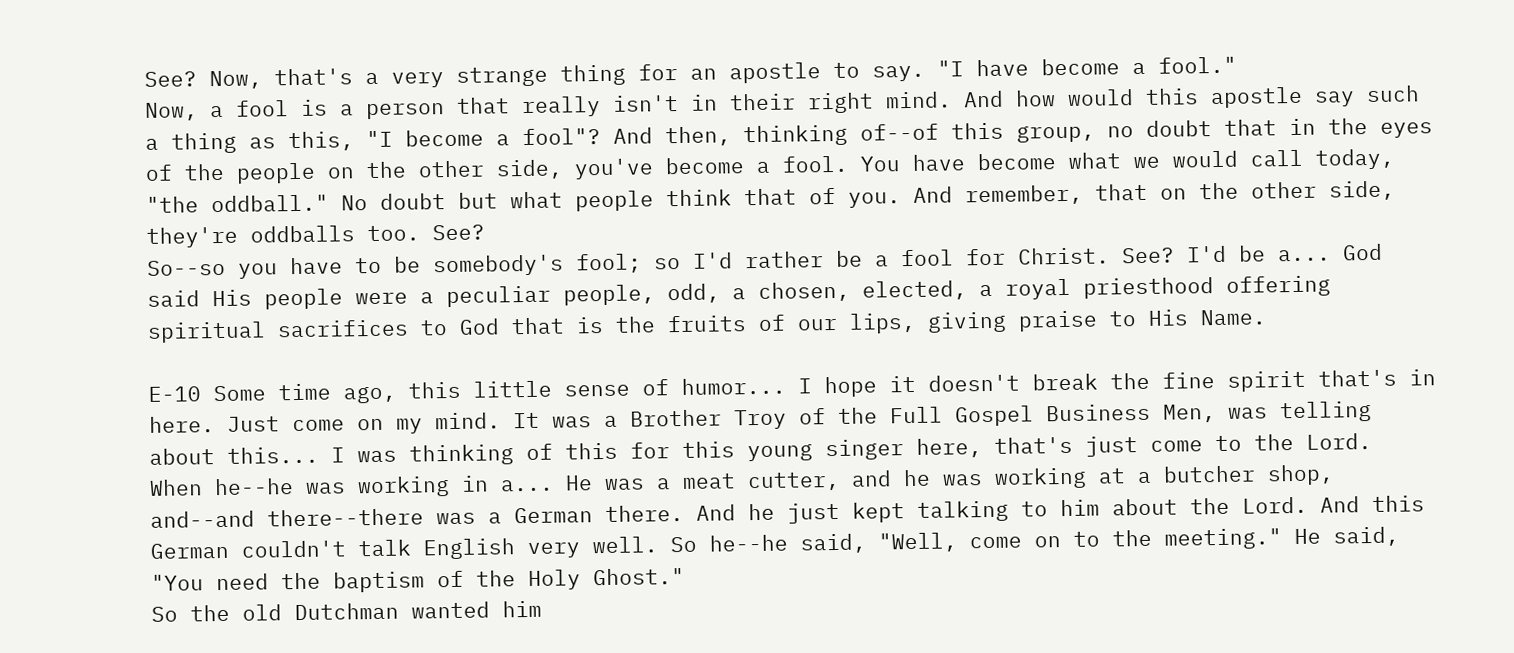See? Now, that's a very strange thing for an apostle to say. "I have become a fool."
Now, a fool is a person that really isn't in their right mind. And how would this apostle say such a thing as this, "I become a fool"? And then, thinking of--of this group, no doubt that in the eyes of the people on the other side, you've become a fool. You have become what we would call today, "the oddball." No doubt but what people think that of you. And remember, that on the other side, they're oddballs too. See?
So--so you have to be somebody's fool; so I'd rather be a fool for Christ. See? I'd be a... God said His people were a peculiar people, odd, a chosen, elected, a royal priesthood offering spiritual sacrifices to God that is the fruits of our lips, giving praise to His Name.

E-10 Some time ago, this little sense of humor... I hope it doesn't break the fine spirit that's in here. Just come on my mind. It was a Brother Troy of the Full Gospel Business Men, was telling about this... I was thinking of this for this young singer here, that's just come to the Lord.
When he--he was working in a... He was a meat cutter, and he was working at a butcher shop, and--and there--there was a German there. And he just kept talking to him about the Lord. And this German couldn't talk English very well. So he--he said, "Well, come on to the meeting." He said, "You need the baptism of the Holy Ghost."
So the old Dutchman wanted him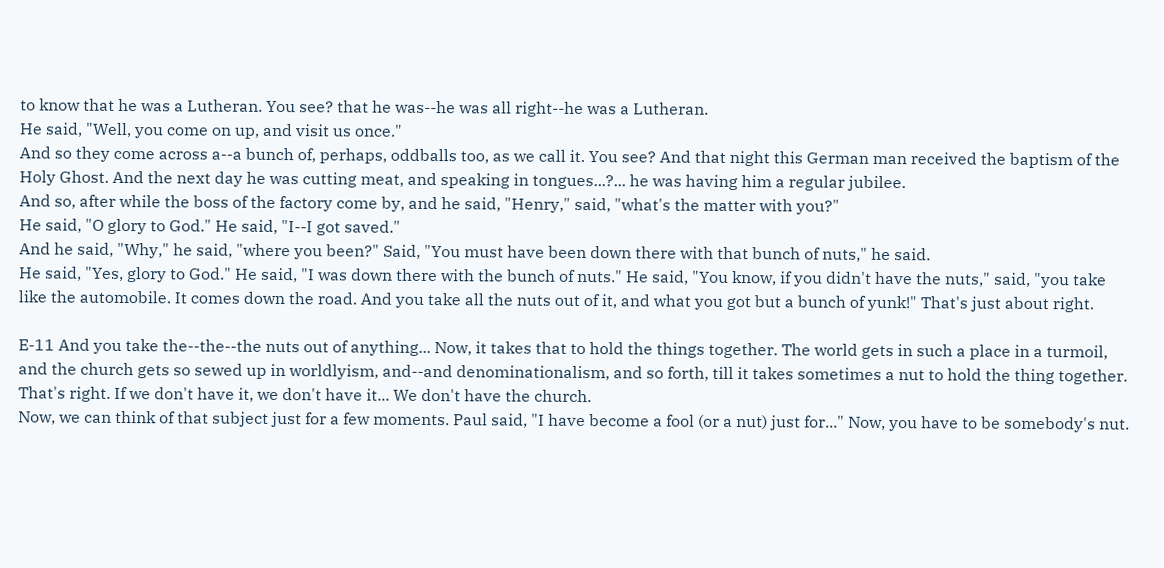to know that he was a Lutheran. You see? that he was--he was all right--he was a Lutheran.
He said, "Well, you come on up, and visit us once."
And so they come across a--a bunch of, perhaps, oddballs too, as we call it. You see? And that night this German man received the baptism of the Holy Ghost. And the next day he was cutting meat, and speaking in tongues...?... he was having him a regular jubilee.
And so, after while the boss of the factory come by, and he said, "Henry," said, "what's the matter with you?"
He said, "O glory to God." He said, "I--I got saved."
And he said, "Why," he said, "where you been?" Said, "You must have been down there with that bunch of nuts," he said.
He said, "Yes, glory to God." He said, "I was down there with the bunch of nuts." He said, "You know, if you didn't have the nuts," said, "you take like the automobile. It comes down the road. And you take all the nuts out of it, and what you got but a bunch of yunk!" That's just about right.

E-11 And you take the--the--the nuts out of anything... Now, it takes that to hold the things together. The world gets in such a place in a turmoil, and the church gets so sewed up in worldlyism, and--and denominationalism, and so forth, till it takes sometimes a nut to hold the thing together. That's right. If we don't have it, we don't have it... We don't have the church.
Now, we can think of that subject just for a few moments. Paul said, "I have become a fool (or a nut) just for..." Now, you have to be somebody's nut.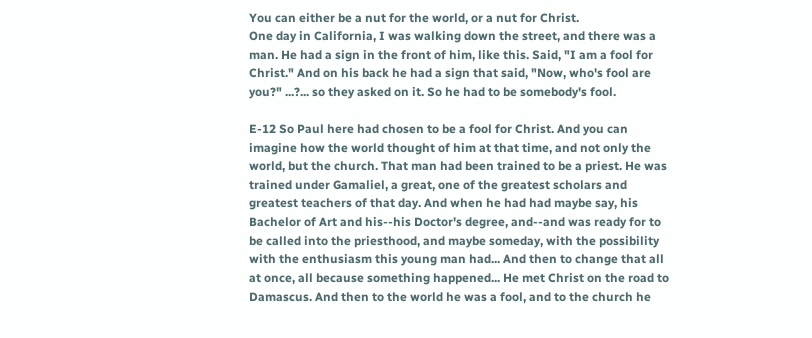You can either be a nut for the world, or a nut for Christ.
One day in California, I was walking down the street, and there was a man. He had a sign in the front of him, like this. Said, "I am a fool for Christ." And on his back he had a sign that said, "Now, who's fool are you?" ...?... so they asked on it. So he had to be somebody's fool.

E-12 So Paul here had chosen to be a fool for Christ. And you can imagine how the world thought of him at that time, and not only the world, but the church. That man had been trained to be a priest. He was trained under Gamaliel, a great, one of the greatest scholars and greatest teachers of that day. And when he had had maybe say, his Bachelor of Art and his--his Doctor's degree, and--and was ready for to be called into the priesthood, and maybe someday, with the possibility with the enthusiasm this young man had... And then to change that all at once, all because something happened... He met Christ on the road to Damascus. And then to the world he was a fool, and to the church he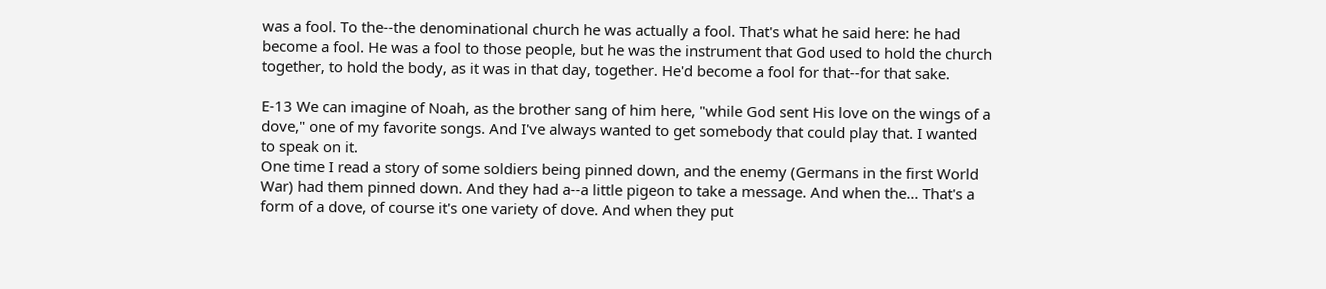was a fool. To the--the denominational church he was actually a fool. That's what he said here: he had become a fool. He was a fool to those people, but he was the instrument that God used to hold the church together, to hold the body, as it was in that day, together. He'd become a fool for that--for that sake.

E-13 We can imagine of Noah, as the brother sang of him here, "while God sent His love on the wings of a dove," one of my favorite songs. And I've always wanted to get somebody that could play that. I wanted to speak on it.
One time I read a story of some soldiers being pinned down, and the enemy (Germans in the first World War) had them pinned down. And they had a--a little pigeon to take a message. And when the... That's a form of a dove, of course it's one variety of dove. And when they put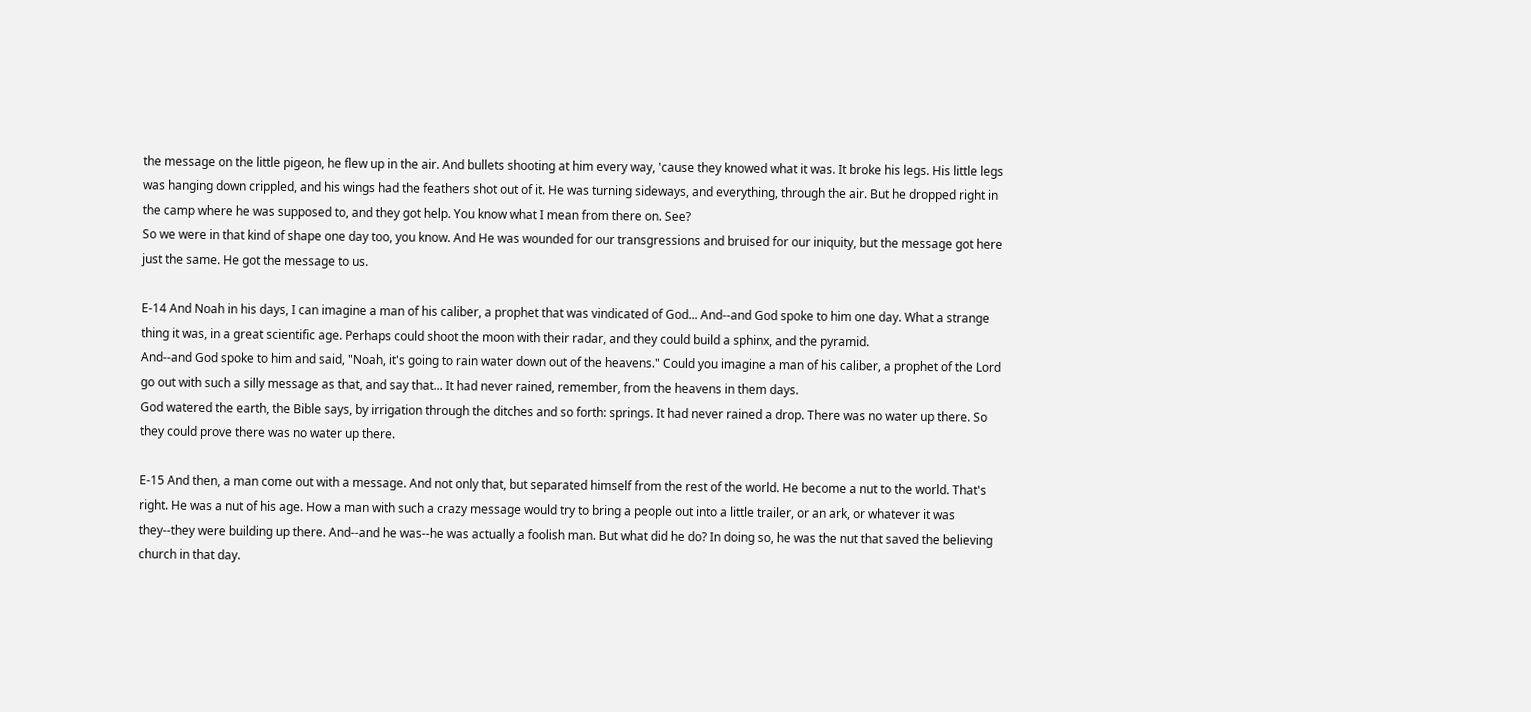the message on the little pigeon, he flew up in the air. And bullets shooting at him every way, 'cause they knowed what it was. It broke his legs. His little legs was hanging down crippled, and his wings had the feathers shot out of it. He was turning sideways, and everything, through the air. But he dropped right in the camp where he was supposed to, and they got help. You know what I mean from there on. See?
So we were in that kind of shape one day too, you know. And He was wounded for our transgressions and bruised for our iniquity, but the message got here just the same. He got the message to us.

E-14 And Noah in his days, I can imagine a man of his caliber, a prophet that was vindicated of God... And--and God spoke to him one day. What a strange thing it was, in a great scientific age. Perhaps could shoot the moon with their radar, and they could build a sphinx, and the pyramid.
And--and God spoke to him and said, "Noah, it's going to rain water down out of the heavens." Could you imagine a man of his caliber, a prophet of the Lord go out with such a silly message as that, and say that... It had never rained, remember, from the heavens in them days.
God watered the earth, the Bible says, by irrigation through the ditches and so forth: springs. It had never rained a drop. There was no water up there. So they could prove there was no water up there.

E-15 And then, a man come out with a message. And not only that, but separated himself from the rest of the world. He become a nut to the world. That's right. He was a nut of his age. How a man with such a crazy message would try to bring a people out into a little trailer, or an ark, or whatever it was they--they were building up there. And--and he was--he was actually a foolish man. But what did he do? In doing so, he was the nut that saved the believing church in that day.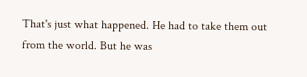That's just what happened. He had to take them out from the world. But he was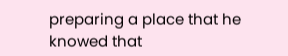preparing a place that he knowed that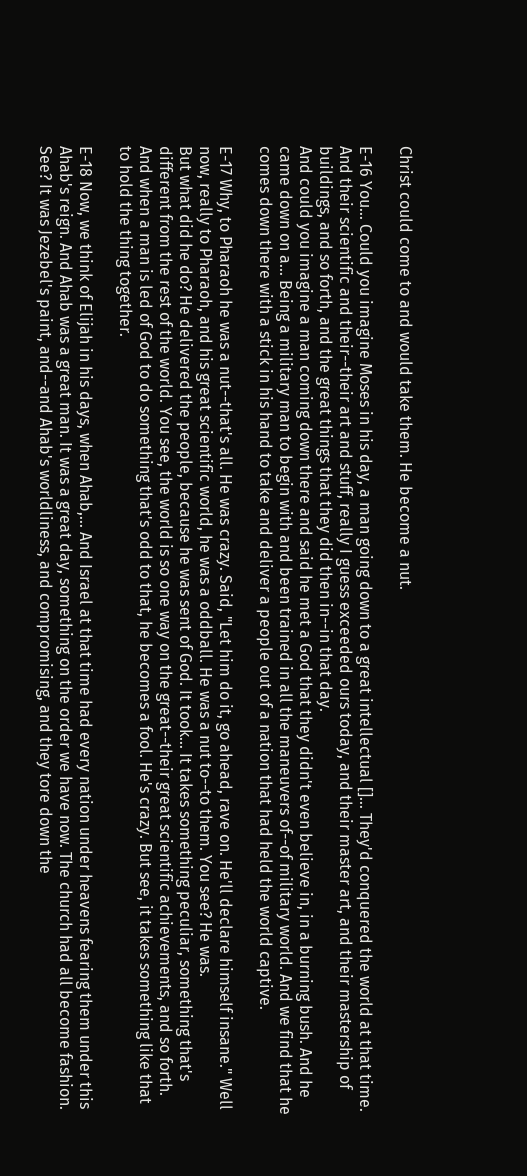Christ could come to and would take them. He become a nut.

E-16 You... Could you imagine Moses in his day, a man going down to a great intellectual []... They'd conquered the world at that time. And their scientific and their--their art and stuff, really I guess exceeded ours today, and their master art, and their mastership of buildings, and so forth, and the great things that they did then in--in that day.
And could you imagine a man coming down there and said he met a God that they didn't even believe in, in a burning bush. And he came down on a... Being a military man to begin with and been trained in all the maneuvers of--of military world. And we find that he comes down there with a stick in his hand to take and deliver a people out of a nation that had held the world captive.

E-17 Why, to Pharaoh he was a nut--that's all. He was crazy. Said, "Let him do it, go ahead, rave on. He'll declare himself insane." Well now, really to Pharaoh, and his great scientific world, he was a oddball. He was a nut to--to them. You see? He was.
But what did he do? He delivered the people, because he was sent of God. It took... It takes something peculiar, something that's different from the rest of the world. You see, the world is so one way on the great--their great scientific achievements, and so forth. And when a man is led of God to do something that's odd to that, he becomes a fool. He's crazy. But see, it takes something like that to hold the thing together.

E-18 Now, we think of Elijah in his days, when Ahab,... And Israel at that time had every nation under heavens fearing them under this Ahab's reign. And Ahab was a great man. It was a great day, something on the order we have now. The church had all become fashion. See? It was Jezebel's paint, and--and Ahab's worldliness, and compromising, and they tore down the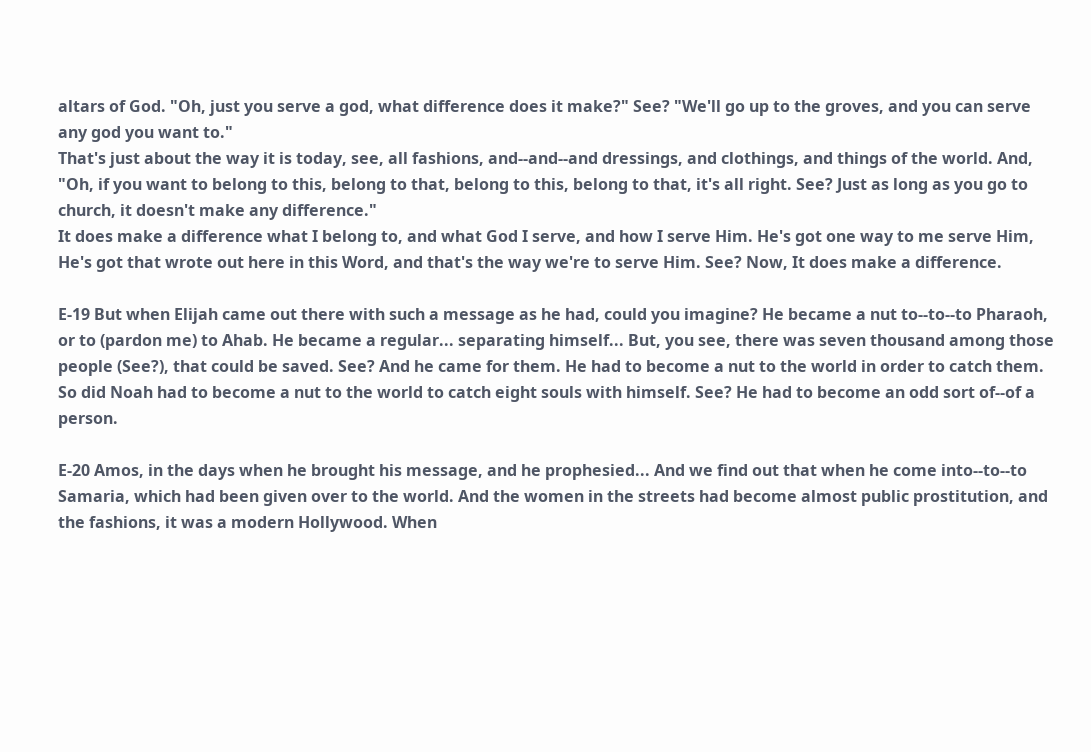altars of God. "Oh, just you serve a god, what difference does it make?" See? "We'll go up to the groves, and you can serve any god you want to."
That's just about the way it is today, see, all fashions, and--and--and dressings, and clothings, and things of the world. And, "Oh, if you want to belong to this, belong to that, belong to this, belong to that, it's all right. See? Just as long as you go to church, it doesn't make any difference."
It does make a difference what I belong to, and what God I serve, and how I serve Him. He's got one way to me serve Him, He's got that wrote out here in this Word, and that's the way we're to serve Him. See? Now, It does make a difference.

E-19 But when Elijah came out there with such a message as he had, could you imagine? He became a nut to--to--to Pharaoh, or to (pardon me) to Ahab. He became a regular... separating himself... But, you see, there was seven thousand among those people (See?), that could be saved. See? And he came for them. He had to become a nut to the world in order to catch them. So did Noah had to become a nut to the world to catch eight souls with himself. See? He had to become an odd sort of--of a person.

E-20 Amos, in the days when he brought his message, and he prophesied... And we find out that when he come into--to--to Samaria, which had been given over to the world. And the women in the streets had become almost public prostitution, and the fashions, it was a modern Hollywood. When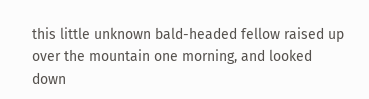this little unknown bald-headed fellow raised up over the mountain one morning, and looked down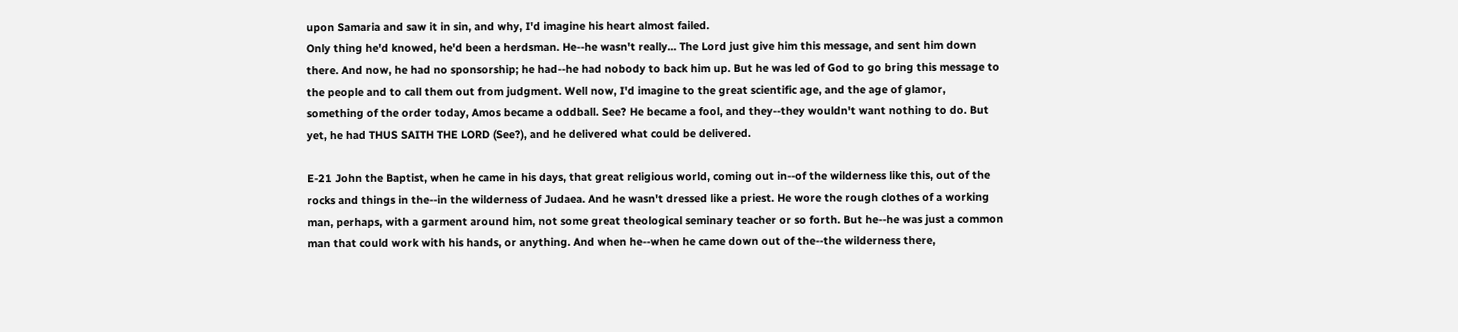upon Samaria and saw it in sin, and why, I'd imagine his heart almost failed.
Only thing he'd knowed, he'd been a herdsman. He--he wasn't really... The Lord just give him this message, and sent him down there. And now, he had no sponsorship; he had--he had nobody to back him up. But he was led of God to go bring this message to the people and to call them out from judgment. Well now, I'd imagine to the great scientific age, and the age of glamor, something of the order today, Amos became a oddball. See? He became a fool, and they--they wouldn't want nothing to do. But yet, he had THUS SAITH THE LORD (See?), and he delivered what could be delivered.

E-21 John the Baptist, when he came in his days, that great religious world, coming out in--of the wilderness like this, out of the rocks and things in the--in the wilderness of Judaea. And he wasn't dressed like a priest. He wore the rough clothes of a working man, perhaps, with a garment around him, not some great theological seminary teacher or so forth. But he--he was just a common man that could work with his hands, or anything. And when he--when he came down out of the--the wilderness there,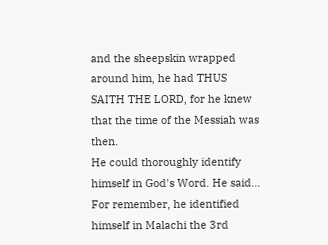and the sheepskin wrapped around him, he had THUS SAITH THE LORD, for he knew that the time of the Messiah was then.
He could thoroughly identify himself in God's Word. He said... For remember, he identified himself in Malachi the 3rd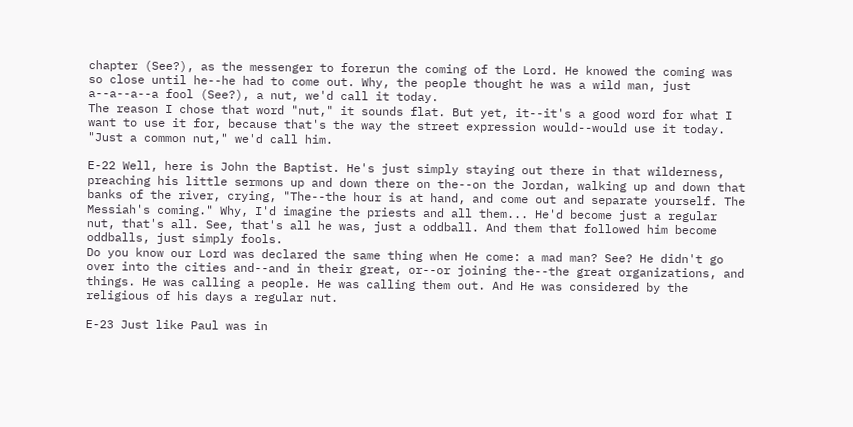chapter (See?), as the messenger to forerun the coming of the Lord. He knowed the coming was so close until he--he had to come out. Why, the people thought he was a wild man, just a--a--a--a fool (See?), a nut, we'd call it today.
The reason I chose that word "nut," it sounds flat. But yet, it--it's a good word for what I want to use it for, because that's the way the street expression would--would use it today. "Just a common nut," we'd call him.

E-22 Well, here is John the Baptist. He's just simply staying out there in that wilderness, preaching his little sermons up and down there on the--on the Jordan, walking up and down that banks of the river, crying, "The--the hour is at hand, and come out and separate yourself. The Messiah's coming." Why, I'd imagine the priests and all them... He'd become just a regular nut, that's all. See, that's all he was, just a oddball. And them that followed him become oddballs, just simply fools.
Do you know our Lord was declared the same thing when He come: a mad man? See? He didn't go over into the cities and--and in their great, or--or joining the--the great organizations, and things. He was calling a people. He was calling them out. And He was considered by the religious of his days a regular nut.

E-23 Just like Paul was in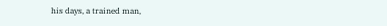his days, a trained man,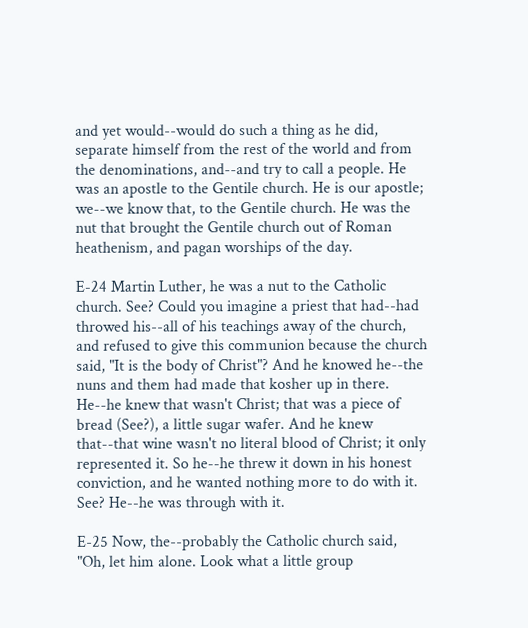and yet would--would do such a thing as he did, separate himself from the rest of the world and from the denominations, and--and try to call a people. He was an apostle to the Gentile church. He is our apostle; we--we know that, to the Gentile church. He was the nut that brought the Gentile church out of Roman heathenism, and pagan worships of the day.

E-24 Martin Luther, he was a nut to the Catholic church. See? Could you imagine a priest that had--had throwed his--all of his teachings away of the church, and refused to give this communion because the church said, "It is the body of Christ"? And he knowed he--the nuns and them had made that kosher up in there. He--he knew that wasn't Christ; that was a piece of bread (See?), a little sugar wafer. And he knew that--that wine wasn't no literal blood of Christ; it only represented it. So he--he threw it down in his honest conviction, and he wanted nothing more to do with it. See? He--he was through with it.

E-25 Now, the--probably the Catholic church said, "Oh, let him alone. Look what a little group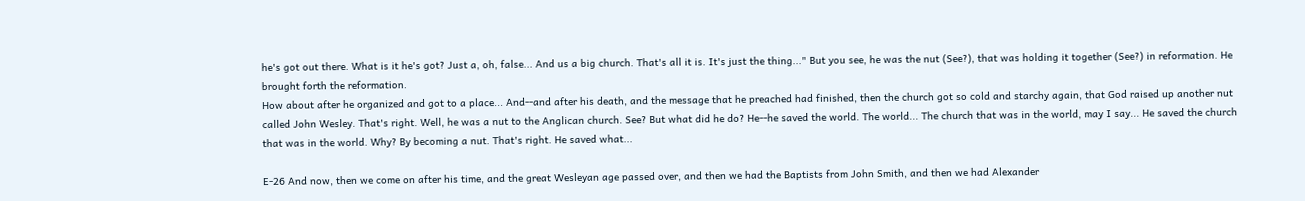he's got out there. What is it he's got? Just a, oh, false... And us a big church. That's all it is. It's just the thing..." But you see, he was the nut (See?), that was holding it together (See?) in reformation. He brought forth the reformation.
How about after he organized and got to a place... And--and after his death, and the message that he preached had finished, then the church got so cold and starchy again, that God raised up another nut called John Wesley. That's right. Well, he was a nut to the Anglican church. See? But what did he do? He--he saved the world. The world... The church that was in the world, may I say... He saved the church that was in the world. Why? By becoming a nut. That's right. He saved what...

E-26 And now, then we come on after his time, and the great Wesleyan age passed over, and then we had the Baptists from John Smith, and then we had Alexander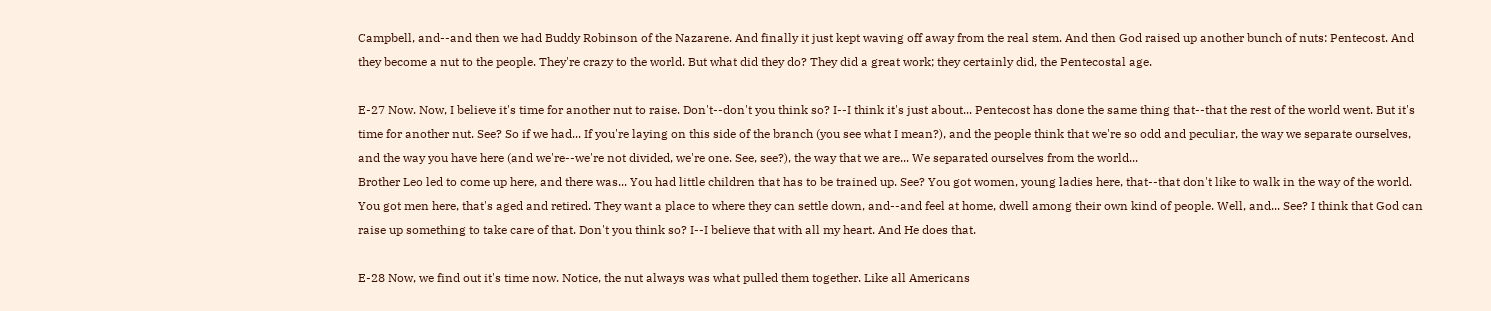Campbell, and--and then we had Buddy Robinson of the Nazarene. And finally it just kept waving off away from the real stem. And then God raised up another bunch of nuts: Pentecost. And they become a nut to the people. They're crazy to the world. But what did they do? They did a great work; they certainly did, the Pentecostal age.

E-27 Now. Now, I believe it's time for another nut to raise. Don't--don't you think so? I--I think it's just about... Pentecost has done the same thing that--that the rest of the world went. But it's time for another nut. See? So if we had... If you're laying on this side of the branch (you see what I mean?), and the people think that we're so odd and peculiar, the way we separate ourselves, and the way you have here (and we're--we're not divided, we're one. See, see?), the way that we are... We separated ourselves from the world...
Brother Leo led to come up here, and there was... You had little children that has to be trained up. See? You got women, young ladies here, that--that don't like to walk in the way of the world. You got men here, that's aged and retired. They want a place to where they can settle down, and--and feel at home, dwell among their own kind of people. Well, and... See? I think that God can raise up something to take care of that. Don't you think so? I--I believe that with all my heart. And He does that.

E-28 Now, we find out it's time now. Notice, the nut always was what pulled them together. Like all Americans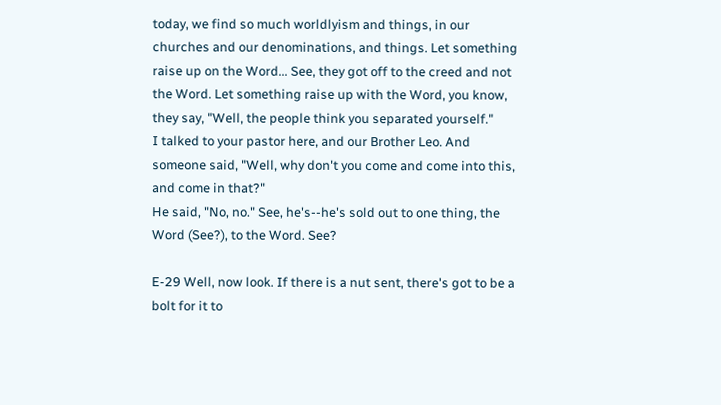today, we find so much worldlyism and things, in our churches and our denominations, and things. Let something raise up on the Word... See, they got off to the creed and not the Word. Let something raise up with the Word, you know, they say, "Well, the people think you separated yourself."
I talked to your pastor here, and our Brother Leo. And someone said, "Well, why don't you come and come into this, and come in that?"
He said, "No, no." See, he's--he's sold out to one thing, the Word (See?), to the Word. See?

E-29 Well, now look. If there is a nut sent, there's got to be a bolt for it to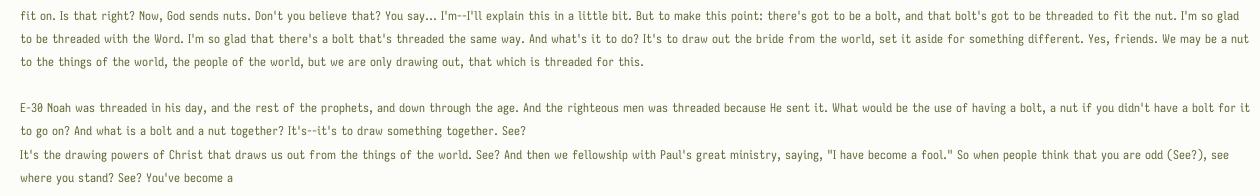fit on. Is that right? Now, God sends nuts. Don't you believe that? You say... I'm--I'll explain this in a little bit. But to make this point: there's got to be a bolt, and that bolt's got to be threaded to fit the nut. I'm so glad to be threaded with the Word. I'm so glad that there's a bolt that's threaded the same way. And what's it to do? It's to draw out the bride from the world, set it aside for something different. Yes, friends. We may be a nut to the things of the world, the people of the world, but we are only drawing out, that which is threaded for this.

E-30 Noah was threaded in his day, and the rest of the prophets, and down through the age. And the righteous men was threaded because He sent it. What would be the use of having a bolt, a nut if you didn't have a bolt for it to go on? And what is a bolt and a nut together? It's--it's to draw something together. See?
It's the drawing powers of Christ that draws us out from the things of the world. See? And then we fellowship with Paul's great ministry, saying, "I have become a fool." So when people think that you are odd (See?), see where you stand? See? You've become a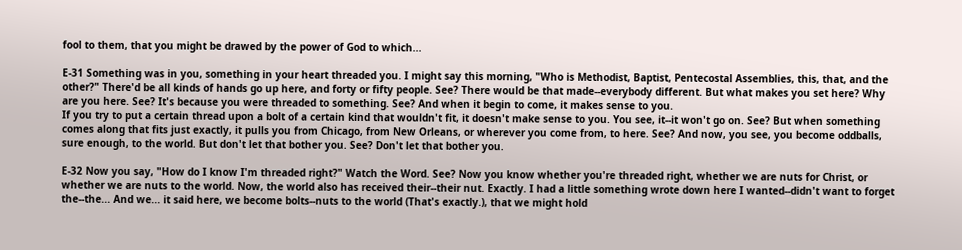fool to them, that you might be drawed by the power of God to which...

E-31 Something was in you, something in your heart threaded you. I might say this morning, "Who is Methodist, Baptist, Pentecostal Assemblies, this, that, and the other?" There'd be all kinds of hands go up here, and forty or fifty people. See? There would be that made--everybody different. But what makes you set here? Why are you here. See? It's because you were threaded to something. See? And when it begin to come, it makes sense to you.
If you try to put a certain thread upon a bolt of a certain kind that wouldn't fit, it doesn't make sense to you. You see, it--it won't go on. See? But when something comes along that fits just exactly, it pulls you from Chicago, from New Orleans, or wherever you come from, to here. See? And now, you see, you become oddballs, sure enough, to the world. But don't let that bother you. See? Don't let that bother you.

E-32 Now you say, "How do I know I'm threaded right?" Watch the Word. See? Now you know whether you're threaded right, whether we are nuts for Christ, or whether we are nuts to the world. Now, the world also has received their--their nut. Exactly. I had a little something wrote down here I wanted--didn't want to forget the--the... And we... it said here, we become bolts--nuts to the world (That's exactly.), that we might hold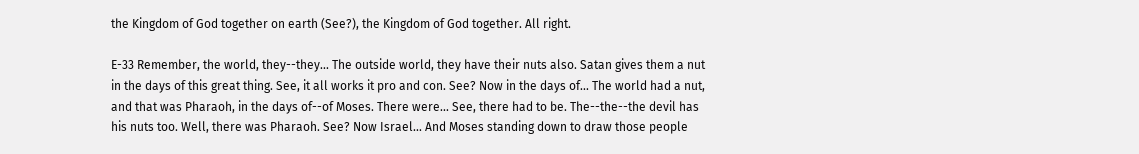the Kingdom of God together on earth (See?), the Kingdom of God together. All right.

E-33 Remember, the world, they--they... The outside world, they have their nuts also. Satan gives them a nut in the days of this great thing. See, it all works it pro and con. See? Now in the days of... The world had a nut, and that was Pharaoh, in the days of--of Moses. There were... See, there had to be. The--the--the devil has his nuts too. Well, there was Pharaoh. See? Now Israel... And Moses standing down to draw those people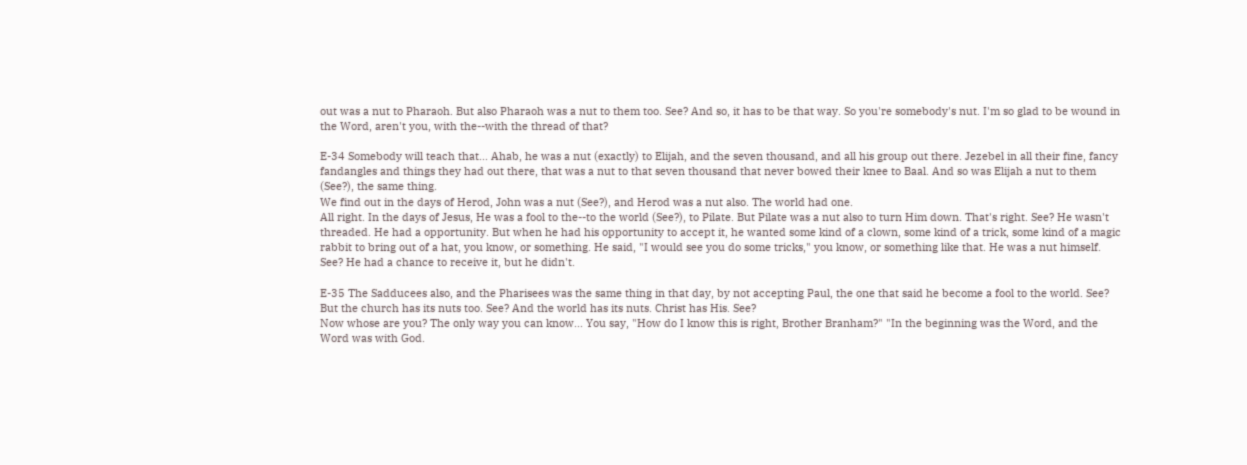out was a nut to Pharaoh. But also Pharaoh was a nut to them too. See? And so, it has to be that way. So you're somebody's nut. I'm so glad to be wound in the Word, aren't you, with the--with the thread of that?

E-34 Somebody will teach that... Ahab, he was a nut (exactly) to Elijah, and the seven thousand, and all his group out there. Jezebel in all their fine, fancy fandangles and things they had out there, that was a nut to that seven thousand that never bowed their knee to Baal. And so was Elijah a nut to them (See?), the same thing.
We find out in the days of Herod, John was a nut (See?), and Herod was a nut also. The world had one.
All right. In the days of Jesus, He was a fool to the--to the world (See?), to Pilate. But Pilate was a nut also to turn Him down. That's right. See? He wasn't threaded. He had a opportunity. But when he had his opportunity to accept it, he wanted some kind of a clown, some kind of a trick, some kind of a magic rabbit to bring out of a hat, you know, or something. He said, "I would see you do some tricks," you know, or something like that. He was a nut himself. See? He had a chance to receive it, but he didn't.

E-35 The Sadducees also, and the Pharisees was the same thing in that day, by not accepting Paul, the one that said he become a fool to the world. See? But the church has its nuts too. See? And the world has its nuts. Christ has His. See?
Now whose are you? The only way you can know... You say, "How do I know this is right, Brother Branham?" "In the beginning was the Word, and the Word was with God.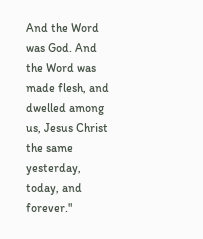And the Word was God. And the Word was made flesh, and dwelled among us, Jesus Christ the same yesterday, today, and forever."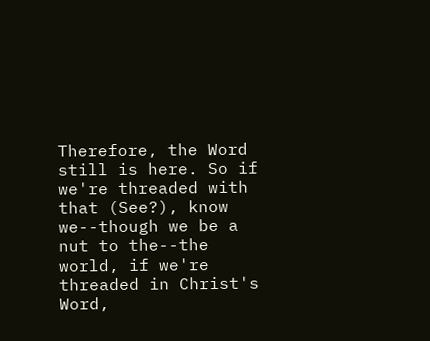Therefore, the Word still is here. So if we're threaded with that (See?), know we--though we be a nut to the--the world, if we're threaded in Christ's Word,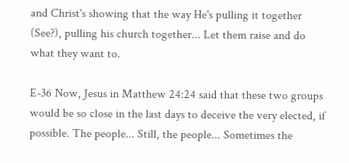and Christ's showing that the way He's pulling it together (See?), pulling his church together... Let them raise and do what they want to.

E-36 Now, Jesus in Matthew 24:24 said that these two groups would be so close in the last days to deceive the very elected, if possible. The people... Still, the people... Sometimes the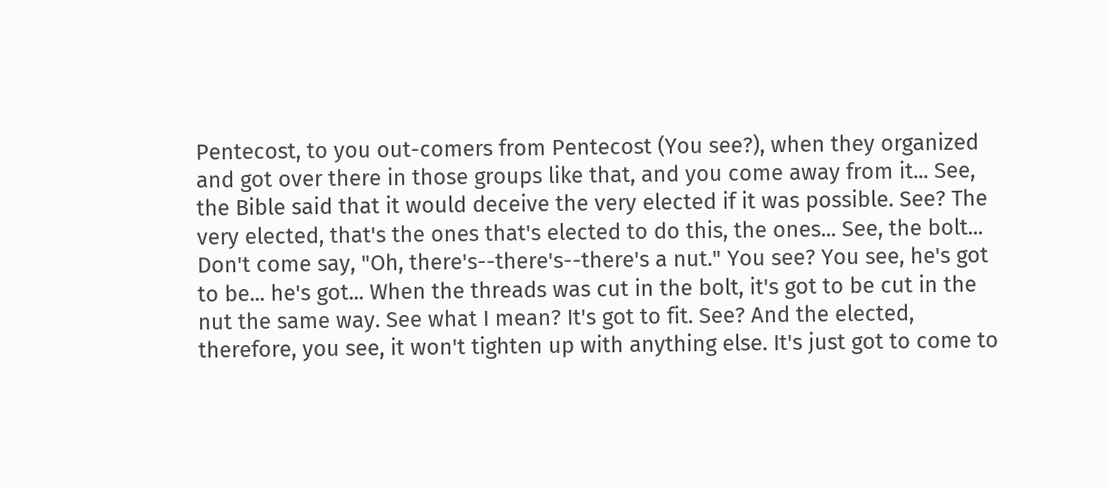Pentecost, to you out-comers from Pentecost (You see?), when they organized and got over there in those groups like that, and you come away from it... See, the Bible said that it would deceive the very elected if it was possible. See? The very elected, that's the ones that's elected to do this, the ones... See, the bolt...
Don't come say, "Oh, there's--there's--there's a nut." You see? You see, he's got to be... he's got... When the threads was cut in the bolt, it's got to be cut in the nut the same way. See what I mean? It's got to fit. See? And the elected, therefore, you see, it won't tighten up with anything else. It's just got to come to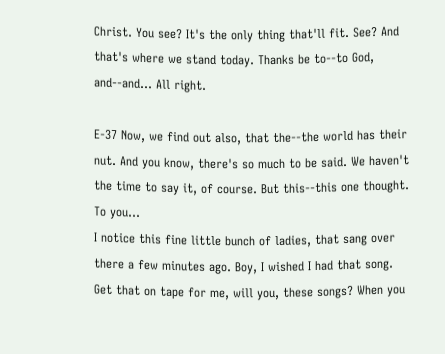Christ. You see? It's the only thing that'll fit. See? And that's where we stand today. Thanks be to--to God, and--and... All right.

E-37 Now, we find out also, that the--the world has their nut. And you know, there's so much to be said. We haven't the time to say it, of course. But this--this one thought. To you...
I notice this fine little bunch of ladies, that sang over there a few minutes ago. Boy, I wished I had that song. Get that on tape for me, will you, these songs? When you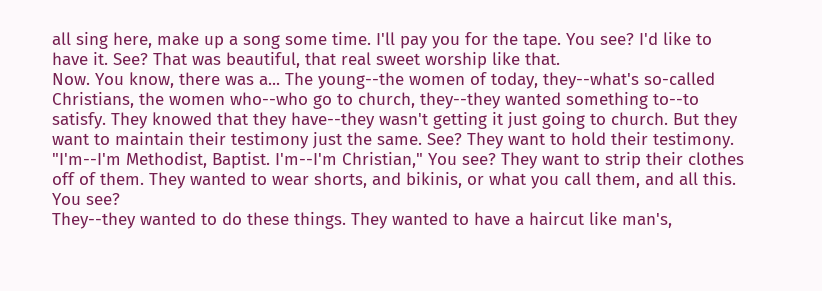all sing here, make up a song some time. I'll pay you for the tape. You see? I'd like to have it. See? That was beautiful, that real sweet worship like that.
Now. You know, there was a... The young--the women of today, they--what's so-called Christians, the women who--who go to church, they--they wanted something to--to satisfy. They knowed that they have--they wasn't getting it just going to church. But they want to maintain their testimony just the same. See? They want to hold their testimony. "I'm--I'm Methodist, Baptist. I'm--I'm Christian," You see? They want to strip their clothes off of them. They wanted to wear shorts, and bikinis, or what you call them, and all this. You see?
They--they wanted to do these things. They wanted to have a haircut like man's,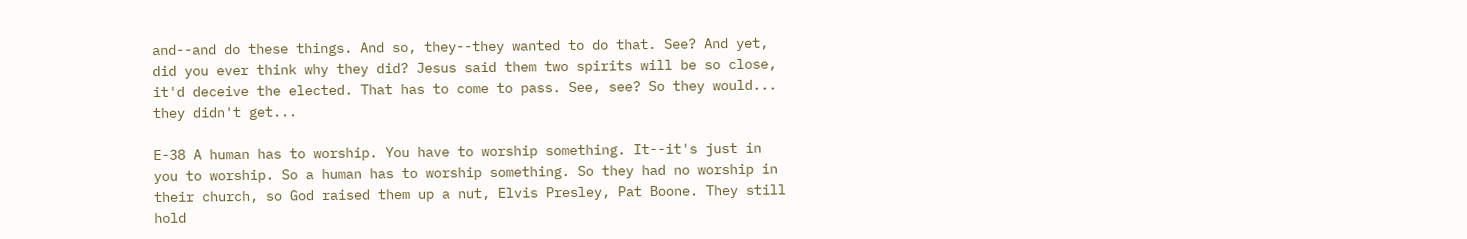and--and do these things. And so, they--they wanted to do that. See? And yet, did you ever think why they did? Jesus said them two spirits will be so close, it'd deceive the elected. That has to come to pass. See, see? So they would... they didn't get...

E-38 A human has to worship. You have to worship something. It--it's just in you to worship. So a human has to worship something. So they had no worship in their church, so God raised them up a nut, Elvis Presley, Pat Boone. They still hold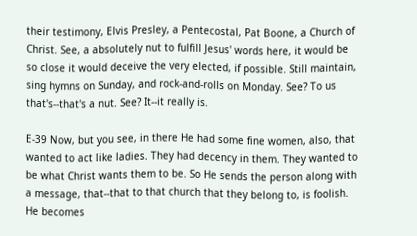their testimony, Elvis Presley, a Pentecostal, Pat Boone, a Church of Christ. See, a absolutely nut to fulfill Jesus' words here, it would be so close it would deceive the very elected, if possible. Still maintain, sing hymns on Sunday, and rock-and-rolls on Monday. See? To us that's--that's a nut. See? It--it really is.

E-39 Now, but you see, in there He had some fine women, also, that wanted to act like ladies. They had decency in them. They wanted to be what Christ wants them to be. So He sends the person along with a message, that--that to that church that they belong to, is foolish. He becomes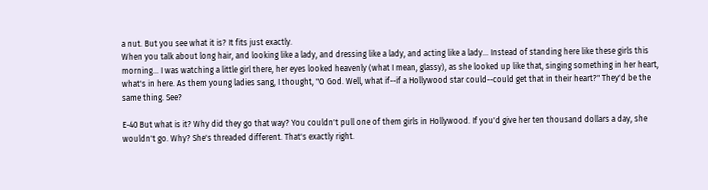a nut. But you see what it is? It fits just exactly.
When you talk about long hair, and looking like a lady, and dressing like a lady, and acting like a lady... Instead of standing here like these girls this morning... I was watching a little girl there, her eyes looked heavenly (what I mean, glassy), as she looked up like that, singing something in her heart, what's in here. As them young ladies sang, I thought, "O God. Well, what if--if a Hollywood star could--could get that in their heart?" They'd be the same thing. See?

E-40 But what is it? Why did they go that way? You couldn't pull one of them girls in Hollywood. If you'd give her ten thousand dollars a day, she wouldn't go. Why? She's threaded different. That's exactly right.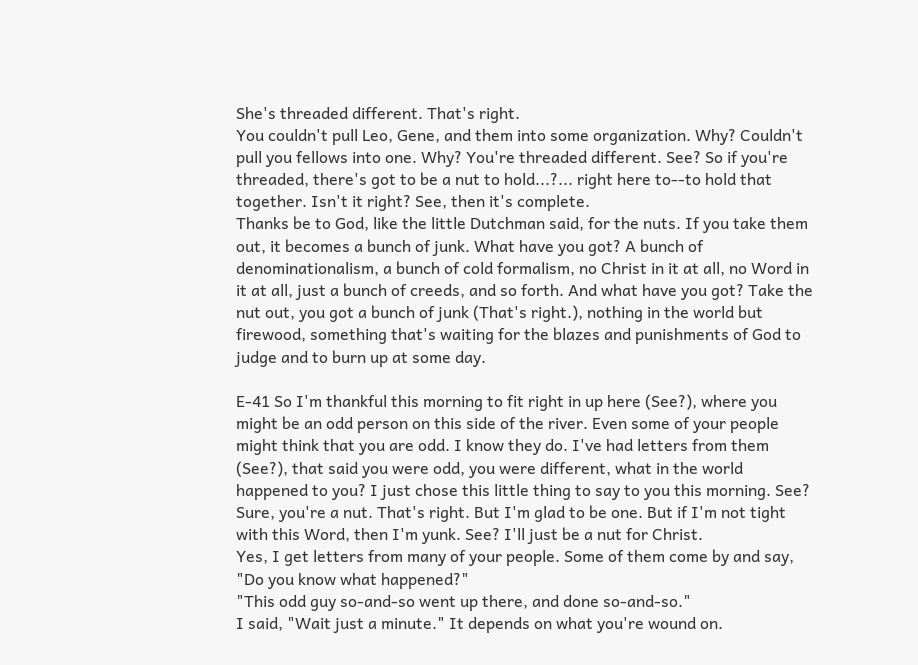She's threaded different. That's right.
You couldn't pull Leo, Gene, and them into some organization. Why? Couldn't pull you fellows into one. Why? You're threaded different. See? So if you're threaded, there's got to be a nut to hold...?... right here to--to hold that together. Isn't it right? See, then it's complete.
Thanks be to God, like the little Dutchman said, for the nuts. If you take them out, it becomes a bunch of junk. What have you got? A bunch of denominationalism, a bunch of cold formalism, no Christ in it at all, no Word in it at all, just a bunch of creeds, and so forth. And what have you got? Take the nut out, you got a bunch of junk (That's right.), nothing in the world but firewood, something that's waiting for the blazes and punishments of God to judge and to burn up at some day.

E-41 So I'm thankful this morning to fit right in up here (See?), where you might be an odd person on this side of the river. Even some of your people might think that you are odd. I know they do. I've had letters from them (See?), that said you were odd, you were different, what in the world happened to you? I just chose this little thing to say to you this morning. See? Sure, you're a nut. That's right. But I'm glad to be one. But if I'm not tight with this Word, then I'm yunk. See? I'll just be a nut for Christ.
Yes, I get letters from many of your people. Some of them come by and say, "Do you know what happened?"
"This odd guy so-and-so went up there, and done so-and-so."
I said, "Wait just a minute." It depends on what you're wound on.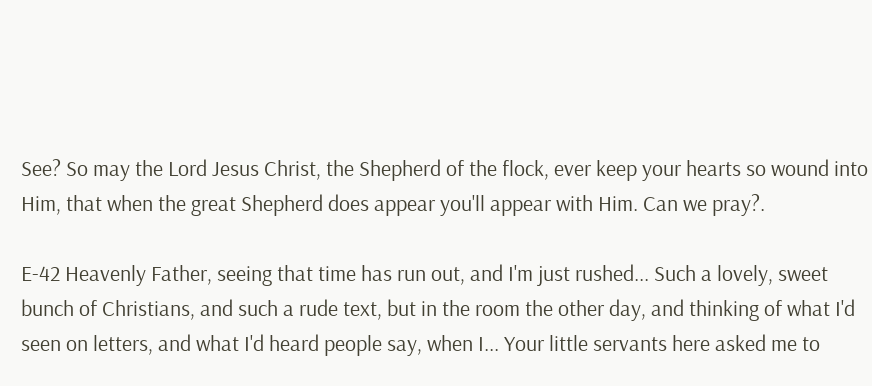See? So may the Lord Jesus Christ, the Shepherd of the flock, ever keep your hearts so wound into Him, that when the great Shepherd does appear you'll appear with Him. Can we pray?.

E-42 Heavenly Father, seeing that time has run out, and I'm just rushed... Such a lovely, sweet bunch of Christians, and such a rude text, but in the room the other day, and thinking of what I'd seen on letters, and what I'd heard people say, when I... Your little servants here asked me to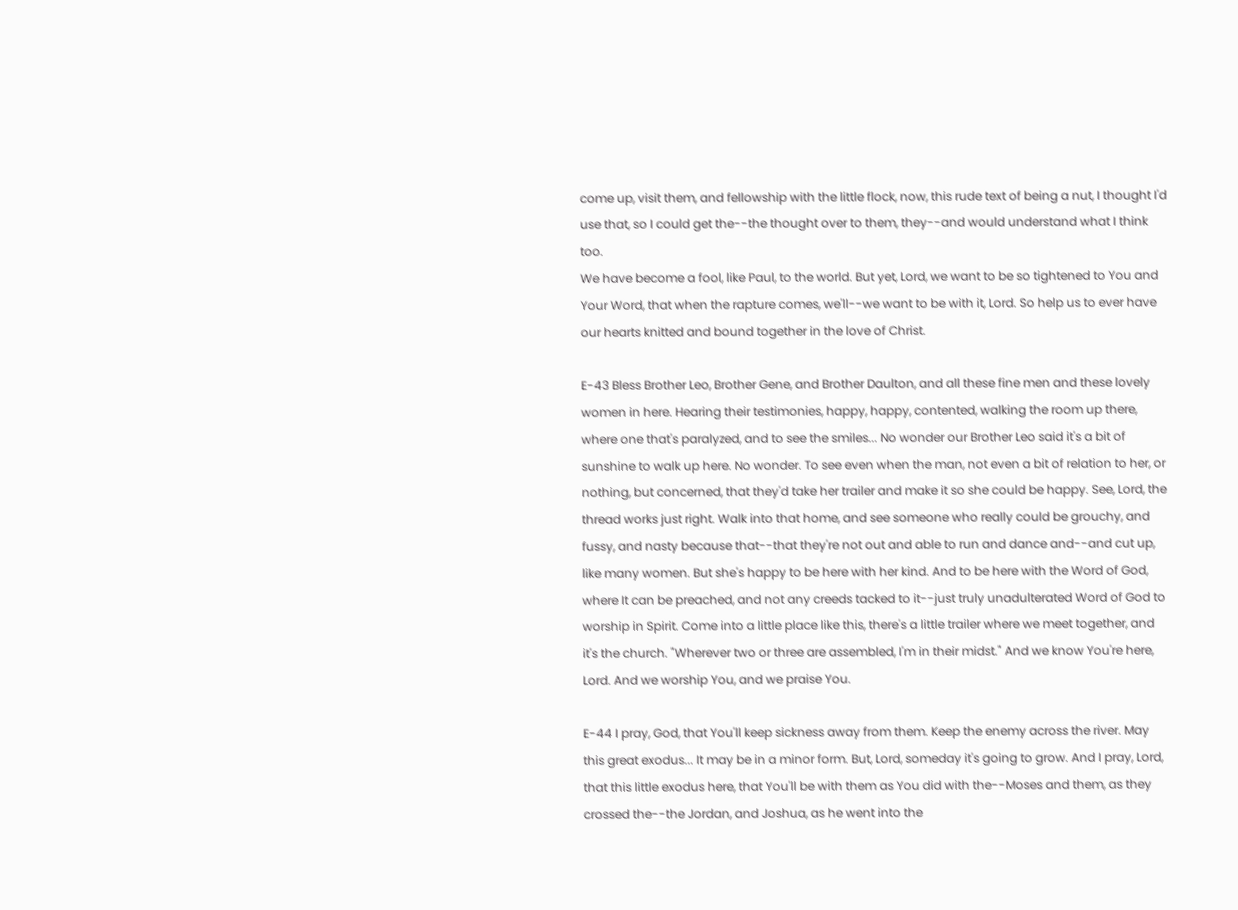come up, visit them, and fellowship with the little flock, now, this rude text of being a nut, I thought I'd use that, so I could get the--the thought over to them, they--and would understand what I think too.
We have become a fool, like Paul, to the world. But yet, Lord, we want to be so tightened to You and Your Word, that when the rapture comes, we'll--we want to be with it, Lord. So help us to ever have our hearts knitted and bound together in the love of Christ.

E-43 Bless Brother Leo, Brother Gene, and Brother Daulton, and all these fine men and these lovely women in here. Hearing their testimonies, happy, happy, contented, walking the room up there, where one that's paralyzed, and to see the smiles... No wonder our Brother Leo said it's a bit of sunshine to walk up here. No wonder. To see even when the man, not even a bit of relation to her, or nothing, but concerned, that they'd take her trailer and make it so she could be happy. See, Lord, the thread works just right. Walk into that home, and see someone who really could be grouchy, and fussy, and nasty because that--that they're not out and able to run and dance and--and cut up, like many women. But she's happy to be here with her kind. And to be here with the Word of God, where It can be preached, and not any creeds tacked to it--just truly unadulterated Word of God to worship in Spirit. Come into a little place like this, there's a little trailer where we meet together, and it's the church. "Wherever two or three are assembled, I'm in their midst." And we know You're here, Lord. And we worship You, and we praise You.

E-44 I pray, God, that You'll keep sickness away from them. Keep the enemy across the river. May this great exodus... It may be in a minor form. But, Lord, someday it's going to grow. And I pray, Lord, that this little exodus here, that You'll be with them as You did with the--Moses and them, as they crossed the--the Jordan, and Joshua, as he went into the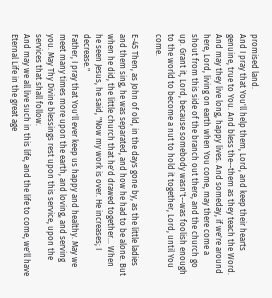promised land.
And I pray that You'll help them, Lord, and keep their hearts genuine, true to You. And bless the--them as they teach the Word. And may they live long, happy lives. And someday, if we're around here, Lord, living on earth when You come, may there come a shout from this side of the branch out there, and the church go up. Grant it, Lord, because somebody wasn't--was foolish enough to the world to become a nut to hold it together, Lord, until You come.

E-45 Then, as John of old, in the days gone by, as the little ladies and them sing, he was separated, and how he had to be alone. But when he did, the little church that he'd drawed together... When he seen Jesus, he said, "Now my work is over. He increases; I decrease."
Father, I pray that You'll ever keep us happy and healthy. May we meet many times more upon the earth, and loving, and serving you. May Thy Divine blessings rest upon this service, upon the services that shall follow.
And may we all live such in this life, and the life to come, we'll have Eternal Life in the great age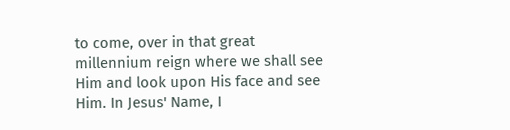to come, over in that great millennium reign where we shall see Him and look upon His face and see Him. In Jesus' Name, I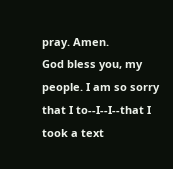pray. Amen.
God bless you, my people. I am so sorry that I to--I--I--that I took a text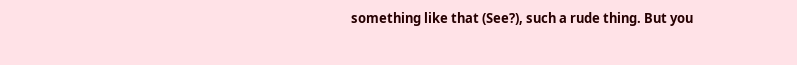something like that (See?), such a rude thing. But you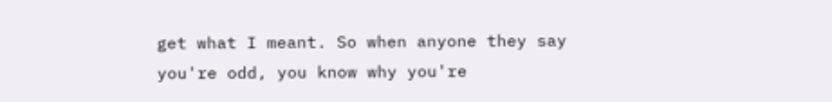get what I meant. So when anyone they say you're odd, you know why you're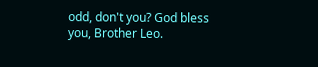odd, don't you? God bless you, Brother Leo.